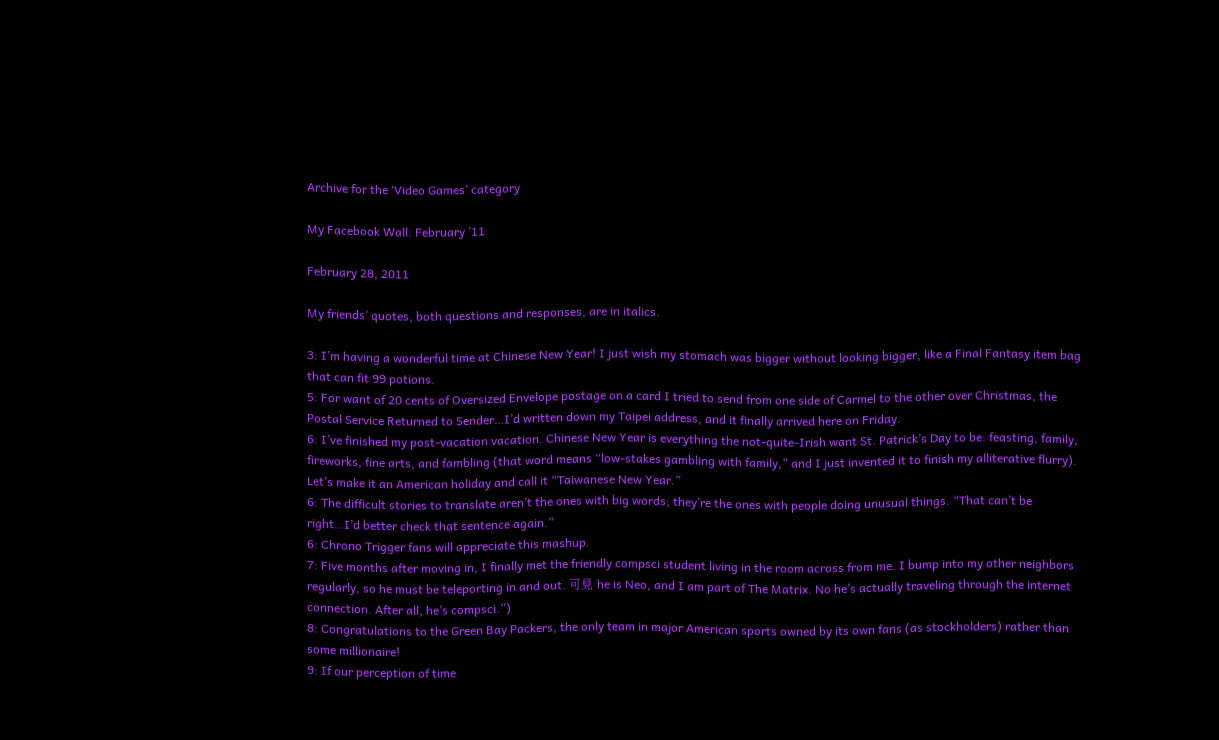Archive for the ‘Video Games’ category

My Facebook Wall: February ’11

February 28, 2011

My friends’ quotes, both questions and responses, are in italics.

3: I’m having a wonderful time at Chinese New Year! I just wish my stomach was bigger without looking bigger, like a Final Fantasy item bag that can fit 99 potions.
5: For want of 20 cents of Oversized Envelope postage on a card I tried to send from one side of Carmel to the other over Christmas, the Postal Service Returned to Sender…I’d written down my Taipei address, and it finally arrived here on Friday.
6: I’ve finished my post-vacation vacation. Chinese New Year is everything the not-quite-Irish want St. Patrick’s Day to be: feasting, family, fireworks, fine arts, and fambling (that word means “low-stakes gambling with family,” and I just invented it to finish my alliterative flurry). Let’s make it an American holiday and call it “Taiwanese New Year.”
6: The difficult stories to translate aren’t the ones with big words; they’re the ones with people doing unusual things. “That can’t be right…I’d better check that sentence again.”
6: Chrono Trigger fans will appreciate this mashup.
7: Five months after moving in, I finally met the friendly compsci student living in the room across from me. I bump into my other neighbors regularly, so he must be teleporting in and out. 可見 he is Neo, and I am part of The Matrix. No he’s actually traveling through the internet connection. After all, he’s compsci.”)
8: Congratulations to the Green Bay Packers, the only team in major American sports owned by its own fans (as stockholders) rather than some millionaire!
9: If our perception of time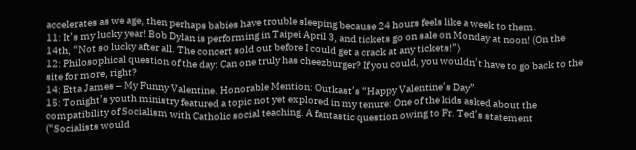accelerates as we age, then perhaps babies have trouble sleeping because 24 hours feels like a week to them.
11: It’s my lucky year! Bob Dylan is performing in Taipei April 3, and tickets go on sale on Monday at noon! (On the 14th, “Not so lucky after all. The concert sold out before I could get a crack at any tickets!”)
12: Philosophical question of the day: Can one truly has cheezburger? If you could, you wouldn’t have to go back to the site for more, right?
14: Etta James – My Funny Valentine. Honorable Mention: Outkast’s “Happy Valentine’s Day”
15: Tonight’s youth ministry featured a topic not yet explored in my tenure: One of the kids asked about the compatibility of Socialism with Catholic social teaching. A fantastic question owing to Fr. Ted’s statement (“Socialists would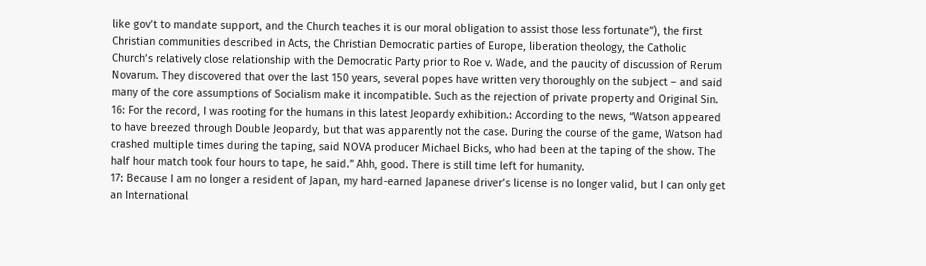like gov’t to mandate support, and the Church teaches it is our moral obligation to assist those less fortunate”), the first Christian communities described in Acts, the Christian Democratic parties of Europe, liberation theology, the Catholic Church’s relatively close relationship with the Democratic Party prior to Roe v. Wade, and the paucity of discussion of Rerum Novarum. They discovered that over the last 150 years, several popes have written very thoroughly on the subject – and said many of the core assumptions of Socialism make it incompatible. Such as the rejection of private property and Original Sin.
16: For the record, I was rooting for the humans in this latest Jeopardy exhibition.: According to the news, “Watson appeared to have breezed through Double Jeopardy, but that was apparently not the case. During the course of the game, Watson had crashed multiple times during the taping, said NOVA producer Michael Bicks, who had been at the taping of the show. The half hour match took four hours to tape, he said.” Ahh, good. There is still time left for humanity.
17: Because I am no longer a resident of Japan, my hard-earned Japanese driver’s license is no longer valid, but I can only get an International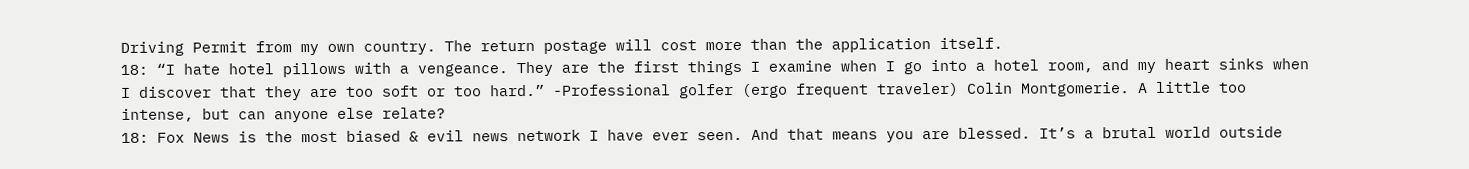Driving Permit from my own country. The return postage will cost more than the application itself.
18: “I hate hotel pillows with a vengeance. They are the first things I examine when I go into a hotel room, and my heart sinks when I discover that they are too soft or too hard.” -Professional golfer (ergo frequent traveler) Colin Montgomerie. A little too intense, but can anyone else relate?
18: Fox News is the most biased & evil news network I have ever seen. And that means you are blessed. It’s a brutal world outside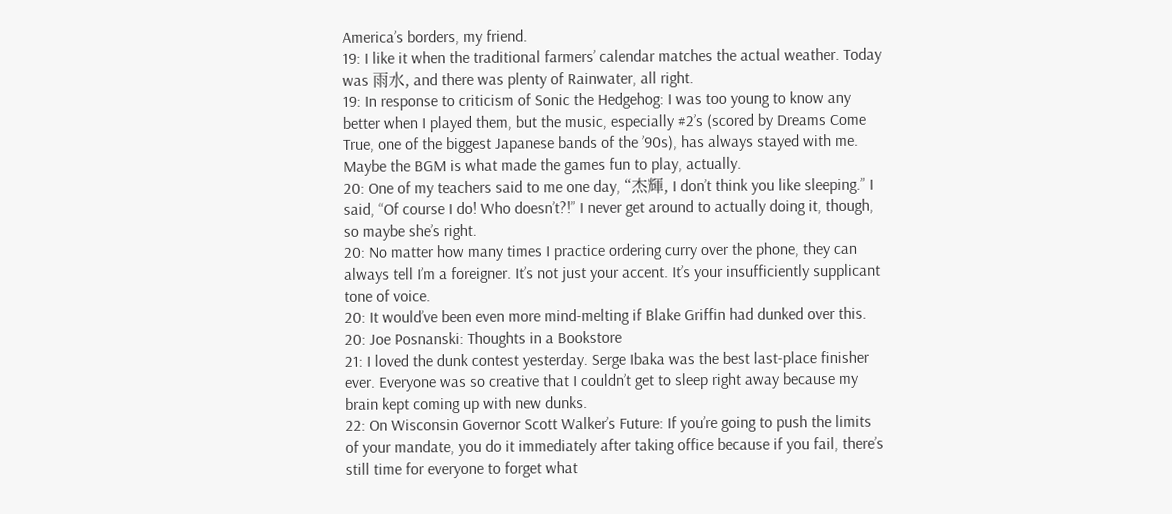America’s borders, my friend.
19: I like it when the traditional farmers’ calendar matches the actual weather. Today was 雨水, and there was plenty of Rainwater, all right.
19: In response to criticism of Sonic the Hedgehog: I was too young to know any better when I played them, but the music, especially #2’s (scored by Dreams Come True, one of the biggest Japanese bands of the ’90s), has always stayed with me. Maybe the BGM is what made the games fun to play, actually.
20: One of my teachers said to me one day, “杰輝, I don’t think you like sleeping.” I said, “Of course I do! Who doesn’t?!” I never get around to actually doing it, though, so maybe she’s right.
20: No matter how many times I practice ordering curry over the phone, they can always tell I’m a foreigner. It’s not just your accent. It’s your insufficiently supplicant tone of voice.
20: It would’ve been even more mind-melting if Blake Griffin had dunked over this.
20: Joe Posnanski: Thoughts in a Bookstore
21: I loved the dunk contest yesterday. Serge Ibaka was the best last-place finisher ever. Everyone was so creative that I couldn’t get to sleep right away because my brain kept coming up with new dunks.
22: On Wisconsin Governor Scott Walker’s Future: If you’re going to push the limits of your mandate, you do it immediately after taking office because if you fail, there’s still time for everyone to forget what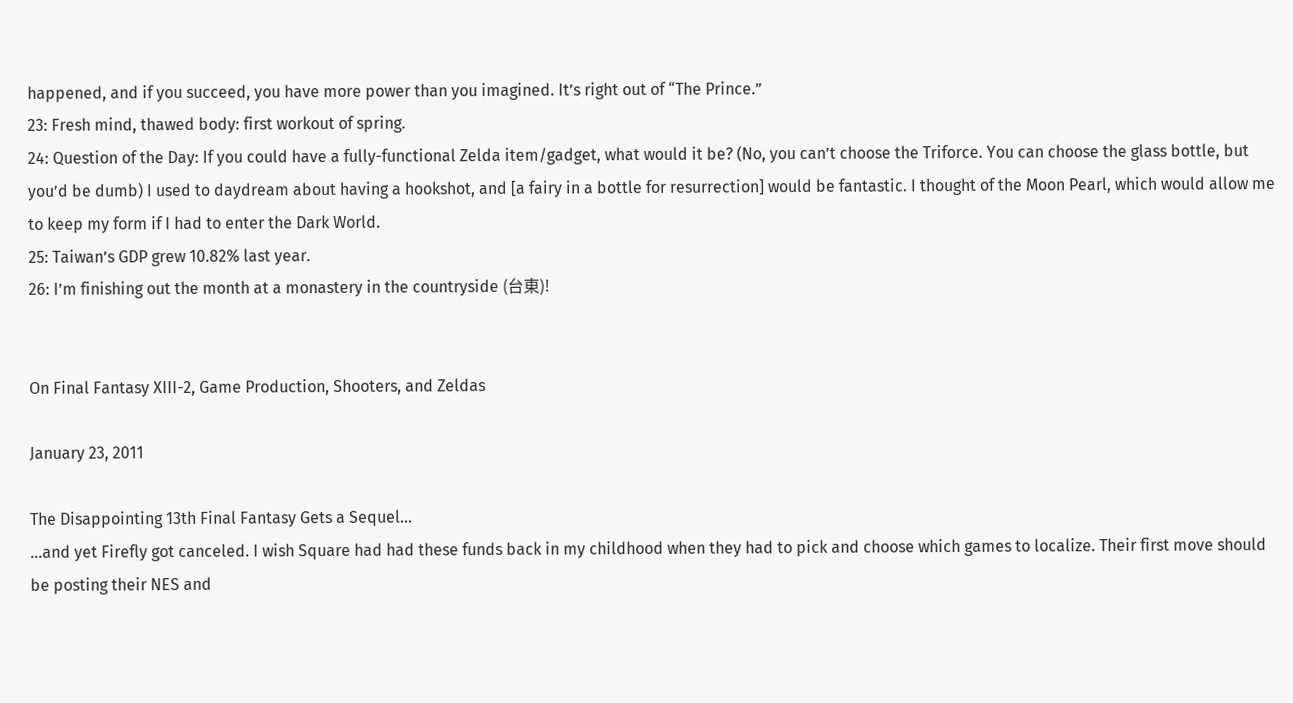happened, and if you succeed, you have more power than you imagined. It’s right out of “The Prince.”
23: Fresh mind, thawed body: first workout of spring.
24: Question of the Day: If you could have a fully-functional Zelda item/gadget, what would it be? (No, you can’t choose the Triforce. You can choose the glass bottle, but you’d be dumb) I used to daydream about having a hookshot, and [a fairy in a bottle for resurrection] would be fantastic. I thought of the Moon Pearl, which would allow me to keep my form if I had to enter the Dark World.
25: Taiwan’s GDP grew 10.82% last year.
26: I’m finishing out the month at a monastery in the countryside (台東)!


On Final Fantasy XIII-2, Game Production, Shooters, and Zeldas

January 23, 2011

The Disappointing 13th Final Fantasy Gets a Sequel…
…and yet Firefly got canceled. I wish Square had had these funds back in my childhood when they had to pick and choose which games to localize. Their first move should be posting their NES and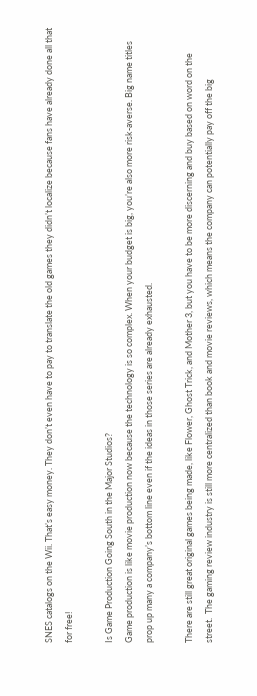SNES catalogs on the Wii. That’s easy money. They don’t even have to pay to translate the old games they didn’t localize because fans have already done all that for free!

Is Game Production Going South in the Major Studios?
Game production is like movie production now because the technology is so complex. When your budget is big, you’re also more risk-averse. Big name titles prop up many a company’s bottom line even if the ideas in those series are already exhausted.

There are still great original games being made, like Flower, Ghost Trick, and Mother 3, but you have to be more discerning and buy based on word on the street.  The gaming review industry is still more centralized than book and movie reviews, which means the company can potentially pay off the big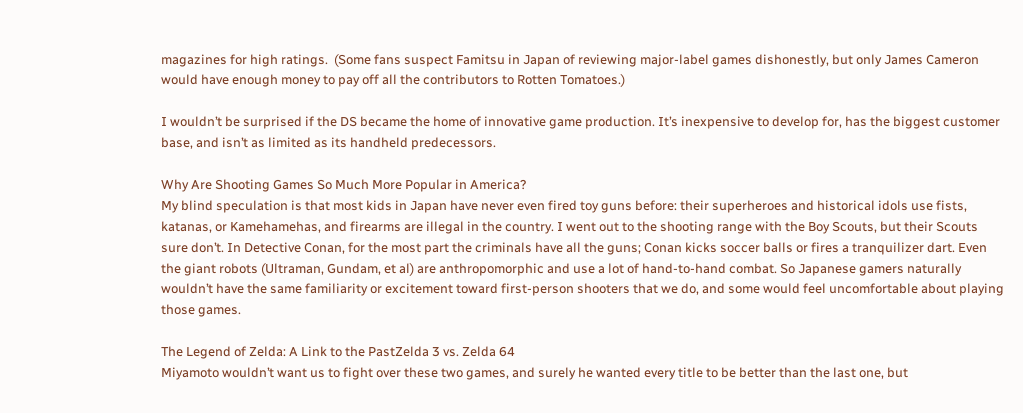magazines for high ratings.  (Some fans suspect Famitsu in Japan of reviewing major-label games dishonestly, but only James Cameron would have enough money to pay off all the contributors to Rotten Tomatoes.)

I wouldn’t be surprised if the DS became the home of innovative game production. It’s inexpensive to develop for, has the biggest customer base, and isn’t as limited as its handheld predecessors.

Why Are Shooting Games So Much More Popular in America?
My blind speculation is that most kids in Japan have never even fired toy guns before: their superheroes and historical idols use fists, katanas, or Kamehamehas, and firearms are illegal in the country. I went out to the shooting range with the Boy Scouts, but their Scouts sure don’t. In Detective Conan, for the most part the criminals have all the guns; Conan kicks soccer balls or fires a tranquilizer dart. Even the giant robots (Ultraman, Gundam, et al) are anthropomorphic and use a lot of hand-to-hand combat. So Japanese gamers naturally wouldn’t have the same familiarity or excitement toward first-person shooters that we do, and some would feel uncomfortable about playing those games.

The Legend of Zelda: A Link to the PastZelda 3 vs. Zelda 64
Miyamoto wouldn’t want us to fight over these two games, and surely he wanted every title to be better than the last one, but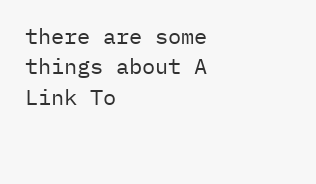there are some things about A Link To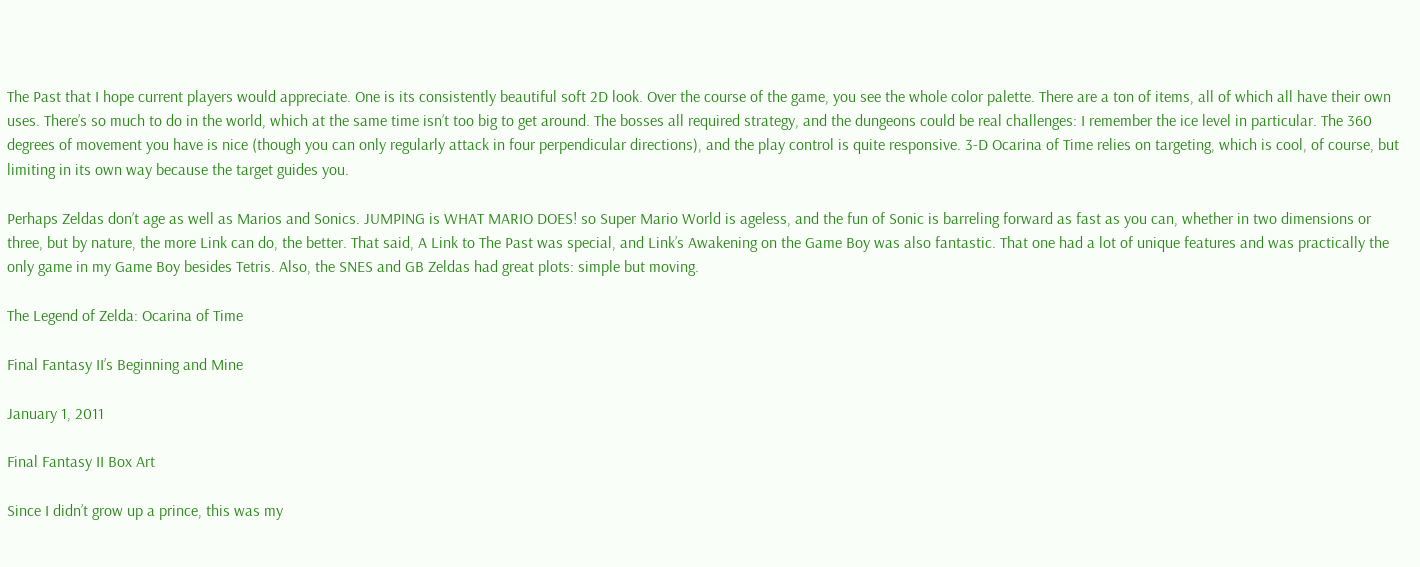The Past that I hope current players would appreciate. One is its consistently beautiful soft 2D look. Over the course of the game, you see the whole color palette. There are a ton of items, all of which all have their own uses. There’s so much to do in the world, which at the same time isn’t too big to get around. The bosses all required strategy, and the dungeons could be real challenges: I remember the ice level in particular. The 360 degrees of movement you have is nice (though you can only regularly attack in four perpendicular directions), and the play control is quite responsive. 3-D Ocarina of Time relies on targeting, which is cool, of course, but limiting in its own way because the target guides you.

Perhaps Zeldas don’t age as well as Marios and Sonics. JUMPING is WHAT MARIO DOES! so Super Mario World is ageless, and the fun of Sonic is barreling forward as fast as you can, whether in two dimensions or three, but by nature, the more Link can do, the better. That said, A Link to The Past was special, and Link’s Awakening on the Game Boy was also fantastic. That one had a lot of unique features and was practically the only game in my Game Boy besides Tetris. Also, the SNES and GB Zeldas had great plots: simple but moving.

The Legend of Zelda: Ocarina of Time

Final Fantasy II’s Beginning and Mine

January 1, 2011

Final Fantasy II Box Art

Since I didn’t grow up a prince, this was my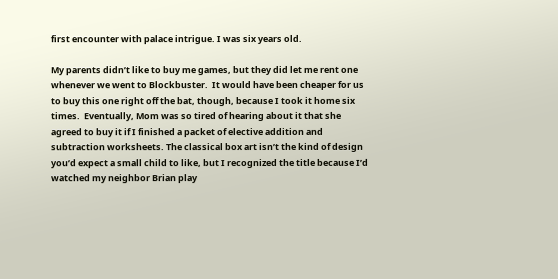first encounter with palace intrigue. I was six years old.

My parents didn’t like to buy me games, but they did let me rent one whenever we went to Blockbuster.  It would have been cheaper for us to buy this one right off the bat, though, because I took it home six times.  Eventually, Mom was so tired of hearing about it that she agreed to buy it if I finished a packet of elective addition and subtraction worksheets. The classical box art isn’t the kind of design you’d expect a small child to like, but I recognized the title because I’d watched my neighbor Brian play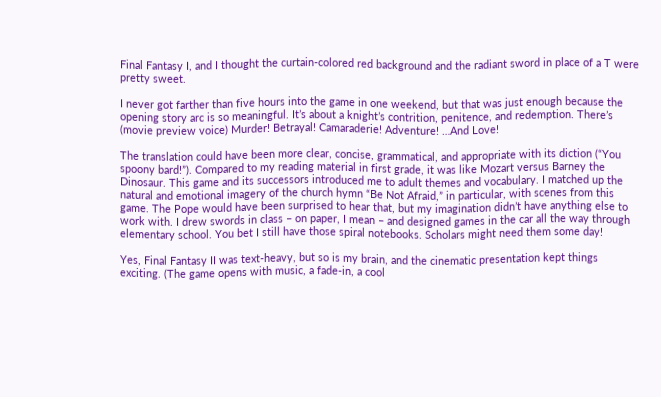Final Fantasy I, and I thought the curtain-colored red background and the radiant sword in place of a T were pretty sweet.

I never got farther than five hours into the game in one weekend, but that was just enough because the opening story arc is so meaningful. It’s about a knight’s contrition, penitence, and redemption. There’s (movie preview voice) Murder! Betrayal! Camaraderie! Adventure! …And Love!

The translation could have been more clear, concise, grammatical, and appropriate with its diction (“You spoony bard!”). Compared to my reading material in first grade, it was like Mozart versus Barney the Dinosaur. This game and its successors introduced me to adult themes and vocabulary. I matched up the natural and emotional imagery of the church hymn “Be Not Afraid,” in particular, with scenes from this game. The Pope would have been surprised to hear that, but my imagination didn’t have anything else to work with. I drew swords in class – on paper, I mean – and designed games in the car all the way through elementary school. You bet I still have those spiral notebooks. Scholars might need them some day!

Yes, Final Fantasy II was text-heavy, but so is my brain, and the cinematic presentation kept things exciting. (The game opens with music, a fade-in, a cool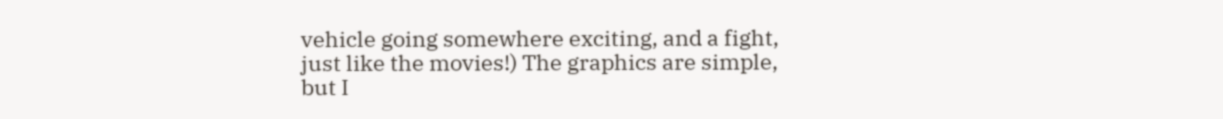vehicle going somewhere exciting, and a fight, just like the movies!) The graphics are simple, but I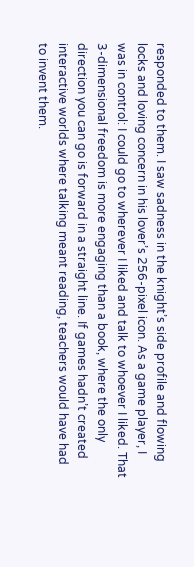responded to them. I saw sadness in the knight’s side profile and flowing locks and loving concern in his lover’s 256-pixel icon. As a game player, I was in control: I could go to wherever I liked and talk to whoever I liked. That 3-dimensional freedom is more engaging than a book, where the only direction you can go is forward in a straight line. If games hadn’t created interactive worlds where talking meant reading, teachers would have had to invent them.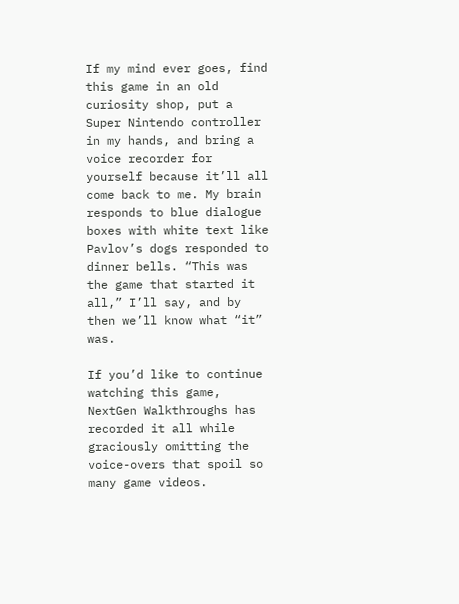If my mind ever goes, find this game in an old curiosity shop, put a Super Nintendo controller in my hands, and bring a voice recorder for yourself because it’ll all come back to me. My brain responds to blue dialogue boxes with white text like Pavlov’s dogs responded to dinner bells. “This was the game that started it all,” I’ll say, and by then we’ll know what “it” was.

If you’d like to continue watching this game, NextGen Walkthroughs has recorded it all while graciously omitting the voice-overs that spoil so many game videos.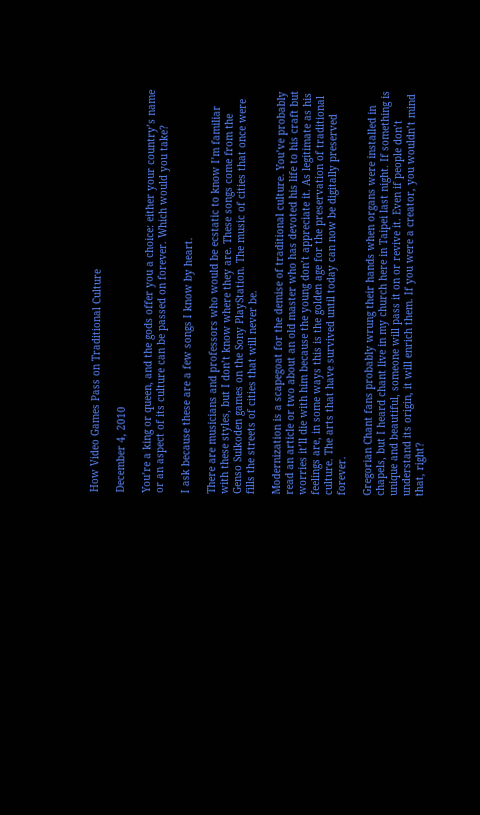How Video Games Pass on Traditional Culture

December 4, 2010

You’re a king or queen, and the gods offer you a choice: either your country’s name or an aspect of its culture can be passed on forever. Which would you take?

I ask because these are a few songs I know by heart.

There are musicians and professors who would be ecstatic to know I’m familiar with these styles, but I don’t know where they are. These songs come from the Genso Suikoden games on the Sony PlayStation. The music of cities that once were fills the streets of cities that will never be.

Modernization is a scapegoat for the demise of traditional culture. You’ve probably read an article or two about an old master who has devoted his life to his craft but worries it’ll die with him because the young don’t appreciate it. As legitimate as his feelings are, in some ways this is the golden age for the preservation of traditional culture. The arts that have survived until today can now be digitally preserved forever.

Gregorian Chant fans probably wrung their hands when organs were installed in chapels, but I heard chant live in my church here in Taipei last night. If something is unique and beautiful, someone will pass it on or revive it. Even if people don’t understand its origin, it will enrich them. If you were a creator, you wouldn’t mind that, right?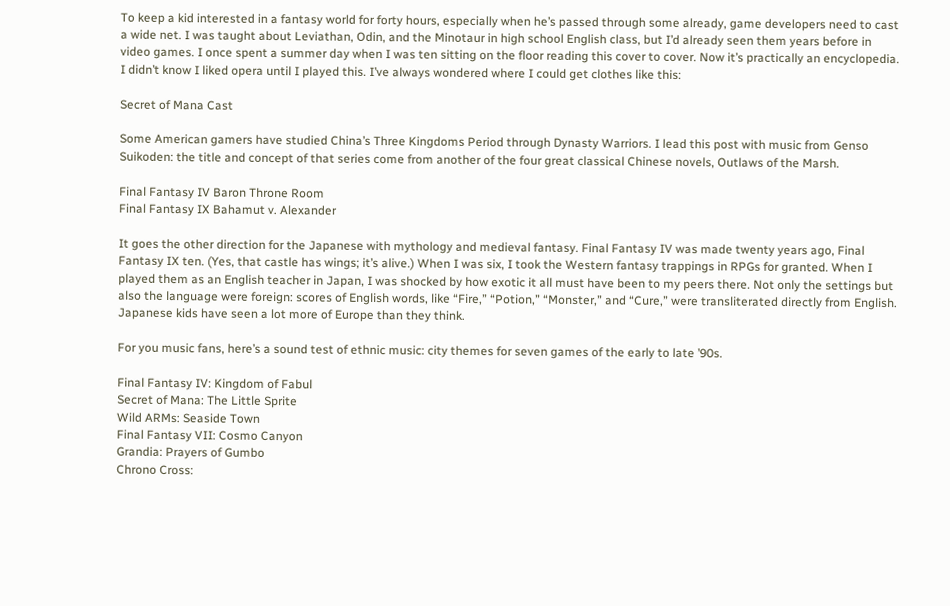To keep a kid interested in a fantasy world for forty hours, especially when he’s passed through some already, game developers need to cast a wide net. I was taught about Leviathan, Odin, and the Minotaur in high school English class, but I’d already seen them years before in video games. I once spent a summer day when I was ten sitting on the floor reading this cover to cover. Now it’s practically an encyclopedia. I didn’t know I liked opera until I played this. I’ve always wondered where I could get clothes like this:

Secret of Mana Cast

Some American gamers have studied China’s Three Kingdoms Period through Dynasty Warriors. I lead this post with music from Genso Suikoden: the title and concept of that series come from another of the four great classical Chinese novels, Outlaws of the Marsh.

Final Fantasy IV Baron Throne Room
Final Fantasy IX Bahamut v. Alexander

It goes the other direction for the Japanese with mythology and medieval fantasy. Final Fantasy IV was made twenty years ago, Final Fantasy IX ten. (Yes, that castle has wings; it’s alive.) When I was six, I took the Western fantasy trappings in RPGs for granted. When I played them as an English teacher in Japan, I was shocked by how exotic it all must have been to my peers there. Not only the settings but also the language were foreign: scores of English words, like “Fire,” “Potion,” “Monster,” and “Cure,” were transliterated directly from English. Japanese kids have seen a lot more of Europe than they think.

For you music fans, here’s a sound test of ethnic music: city themes for seven games of the early to late ’90s.

Final Fantasy IV: Kingdom of Fabul
Secret of Mana: The Little Sprite
Wild ARMs: Seaside Town
Final Fantasy VII: Cosmo Canyon
Grandia: Prayers of Gumbo
Chrono Cross: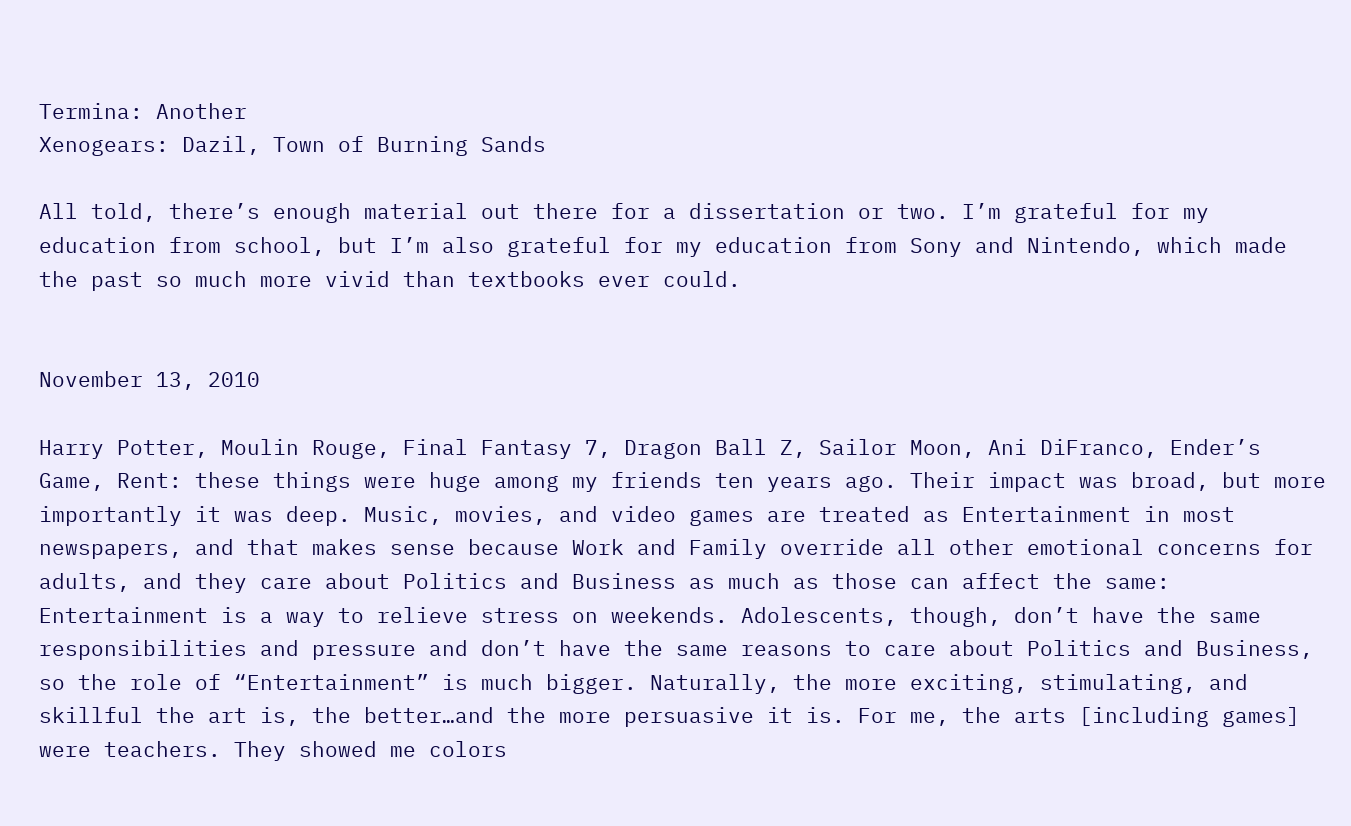Termina: Another
Xenogears: Dazil, Town of Burning Sands

All told, there’s enough material out there for a dissertation or two. I’m grateful for my education from school, but I’m also grateful for my education from Sony and Nintendo, which made the past so much more vivid than textbooks ever could.


November 13, 2010

Harry Potter, Moulin Rouge, Final Fantasy 7, Dragon Ball Z, Sailor Moon, Ani DiFranco, Ender’s Game, Rent: these things were huge among my friends ten years ago. Their impact was broad, but more importantly it was deep. Music, movies, and video games are treated as Entertainment in most newspapers, and that makes sense because Work and Family override all other emotional concerns for adults, and they care about Politics and Business as much as those can affect the same: Entertainment is a way to relieve stress on weekends. Adolescents, though, don’t have the same responsibilities and pressure and don’t have the same reasons to care about Politics and Business, so the role of “Entertainment” is much bigger. Naturally, the more exciting, stimulating, and skillful the art is, the better…and the more persuasive it is. For me, the arts [including games] were teachers. They showed me colors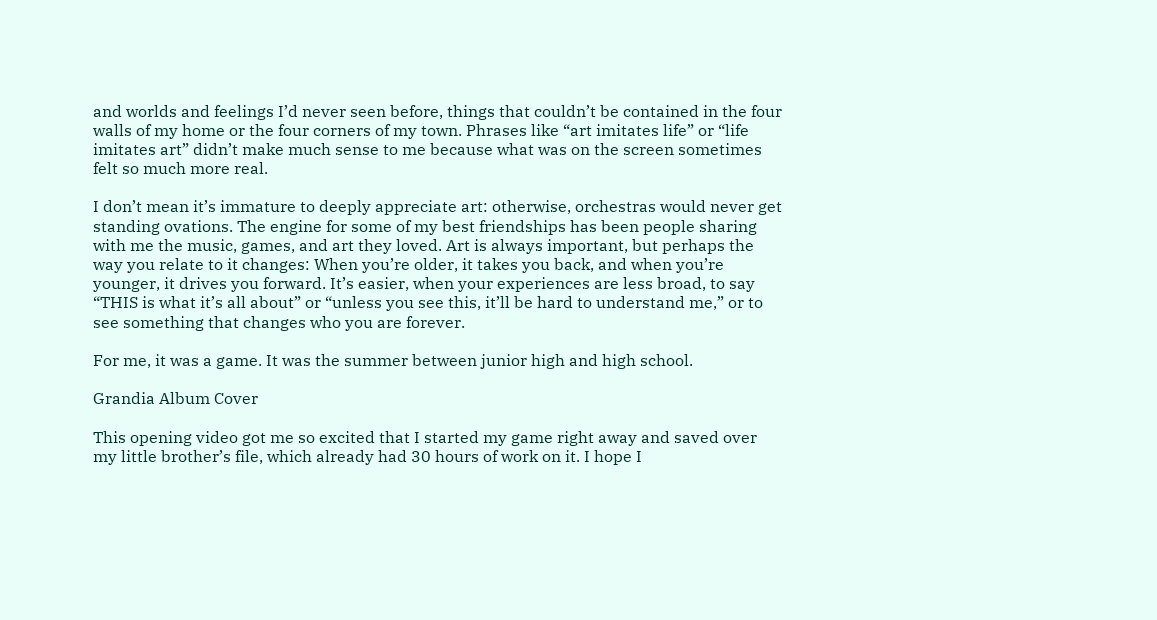and worlds and feelings I’d never seen before, things that couldn’t be contained in the four walls of my home or the four corners of my town. Phrases like “art imitates life” or “life imitates art” didn’t make much sense to me because what was on the screen sometimes felt so much more real.

I don’t mean it’s immature to deeply appreciate art: otherwise, orchestras would never get standing ovations. The engine for some of my best friendships has been people sharing with me the music, games, and art they loved. Art is always important, but perhaps the way you relate to it changes: When you’re older, it takes you back, and when you’re younger, it drives you forward. It’s easier, when your experiences are less broad, to say “THIS is what it’s all about” or “unless you see this, it’ll be hard to understand me,” or to see something that changes who you are forever.

For me, it was a game. It was the summer between junior high and high school.

Grandia Album Cover

This opening video got me so excited that I started my game right away and saved over my little brother’s file, which already had 30 hours of work on it. I hope I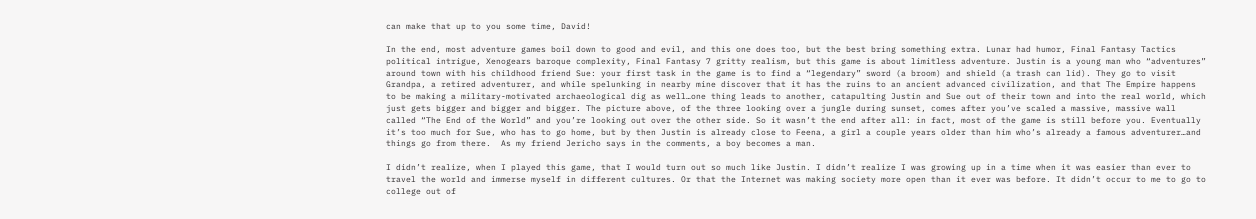can make that up to you some time, David!

In the end, most adventure games boil down to good and evil, and this one does too, but the best bring something extra. Lunar had humor, Final Fantasy Tactics political intrigue, Xenogears baroque complexity, Final Fantasy 7 gritty realism, but this game is about limitless adventure. Justin is a young man who “adventures” around town with his childhood friend Sue: your first task in the game is to find a “legendary” sword (a broom) and shield (a trash can lid). They go to visit Grandpa, a retired adventurer, and while spelunking in nearby mine discover that it has the ruins to an ancient advanced civilization, and that The Empire happens to be making a military-motivated archaeological dig as well…one thing leads to another, catapulting Justin and Sue out of their town and into the real world, which just gets bigger and bigger and bigger. The picture above, of the three looking over a jungle during sunset, comes after you’ve scaled a massive, massive wall called “The End of the World” and you’re looking out over the other side. So it wasn’t the end after all: in fact, most of the game is still before you. Eventually it’s too much for Sue, who has to go home, but by then Justin is already close to Feena, a girl a couple years older than him who’s already a famous adventurer…and things go from there.  As my friend Jericho says in the comments, a boy becomes a man.

I didn’t realize, when I played this game, that I would turn out so much like Justin. I didn’t realize I was growing up in a time when it was easier than ever to travel the world and immerse myself in different cultures. Or that the Internet was making society more open than it ever was before. It didn’t occur to me to go to college out of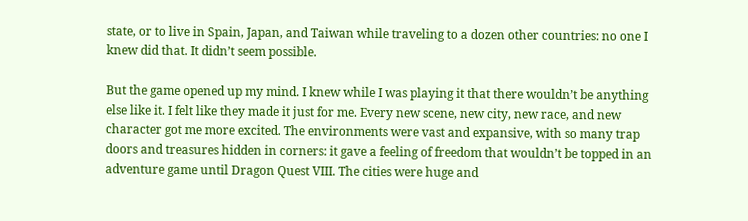state, or to live in Spain, Japan, and Taiwan while traveling to a dozen other countries: no one I knew did that. It didn’t seem possible.

But the game opened up my mind. I knew while I was playing it that there wouldn’t be anything else like it. I felt like they made it just for me. Every new scene, new city, new race, and new character got me more excited. The environments were vast and expansive, with so many trap doors and treasures hidden in corners: it gave a feeling of freedom that wouldn’t be topped in an adventure game until Dragon Quest VIII. The cities were huge and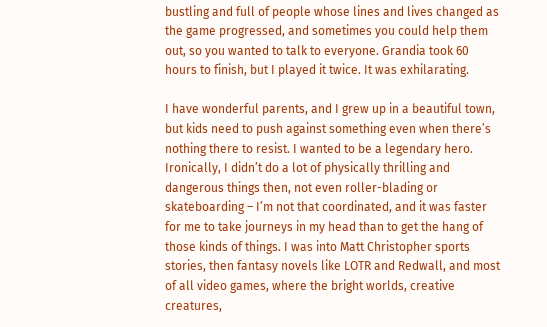bustling and full of people whose lines and lives changed as the game progressed, and sometimes you could help them out, so you wanted to talk to everyone. Grandia took 60 hours to finish, but I played it twice. It was exhilarating.

I have wonderful parents, and I grew up in a beautiful town, but kids need to push against something even when there’s nothing there to resist. I wanted to be a legendary hero. Ironically, I didn’t do a lot of physically thrilling and dangerous things then, not even roller-blading or skateboarding – I’m not that coordinated, and it was faster for me to take journeys in my head than to get the hang of those kinds of things. I was into Matt Christopher sports stories, then fantasy novels like LOTR and Redwall, and most of all video games, where the bright worlds, creative creatures,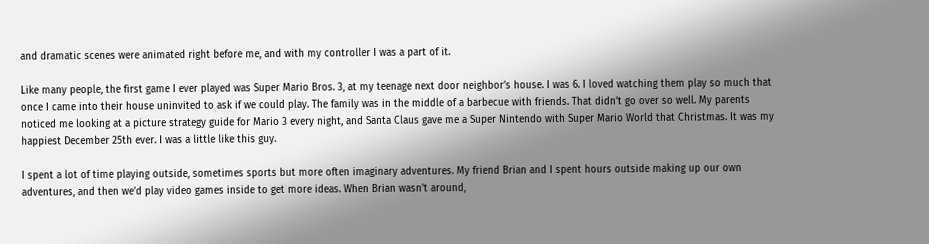and dramatic scenes were animated right before me, and with my controller I was a part of it.

Like many people, the first game I ever played was Super Mario Bros. 3, at my teenage next door neighbor’s house. I was 6. I loved watching them play so much that once I came into their house uninvited to ask if we could play. The family was in the middle of a barbecue with friends. That didn’t go over so well. My parents noticed me looking at a picture strategy guide for Mario 3 every night, and Santa Claus gave me a Super Nintendo with Super Mario World that Christmas. It was my happiest December 25th ever. I was a little like this guy.

I spent a lot of time playing outside, sometimes sports but more often imaginary adventures. My friend Brian and I spent hours outside making up our own adventures, and then we’d play video games inside to get more ideas. When Brian wasn’t around,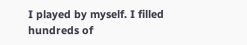I played by myself. I filled hundreds of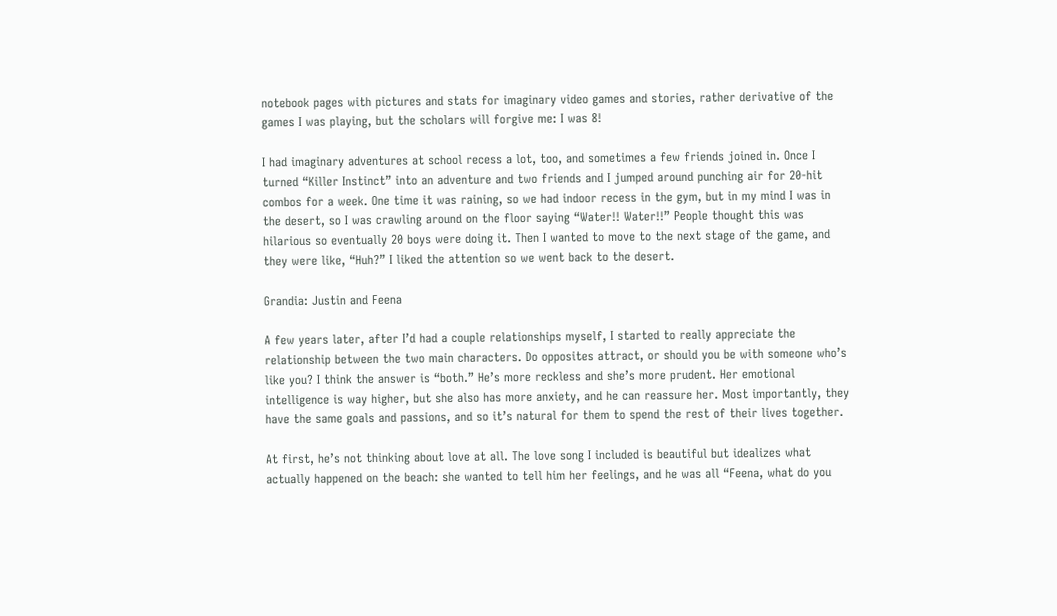notebook pages with pictures and stats for imaginary video games and stories, rather derivative of the games I was playing, but the scholars will forgive me: I was 8!

I had imaginary adventures at school recess a lot, too, and sometimes a few friends joined in. Once I turned “Killer Instinct” into an adventure and two friends and I jumped around punching air for 20-hit combos for a week. One time it was raining, so we had indoor recess in the gym, but in my mind I was in the desert, so I was crawling around on the floor saying “Water!! Water!!” People thought this was hilarious so eventually 20 boys were doing it. Then I wanted to move to the next stage of the game, and they were like, “Huh?” I liked the attention so we went back to the desert.

Grandia: Justin and Feena

A few years later, after I’d had a couple relationships myself, I started to really appreciate the relationship between the two main characters. Do opposites attract, or should you be with someone who’s like you? I think the answer is “both.” He’s more reckless and she’s more prudent. Her emotional intelligence is way higher, but she also has more anxiety, and he can reassure her. Most importantly, they have the same goals and passions, and so it’s natural for them to spend the rest of their lives together.

At first, he’s not thinking about love at all. The love song I included is beautiful but idealizes what actually happened on the beach: she wanted to tell him her feelings, and he was all “Feena, what do you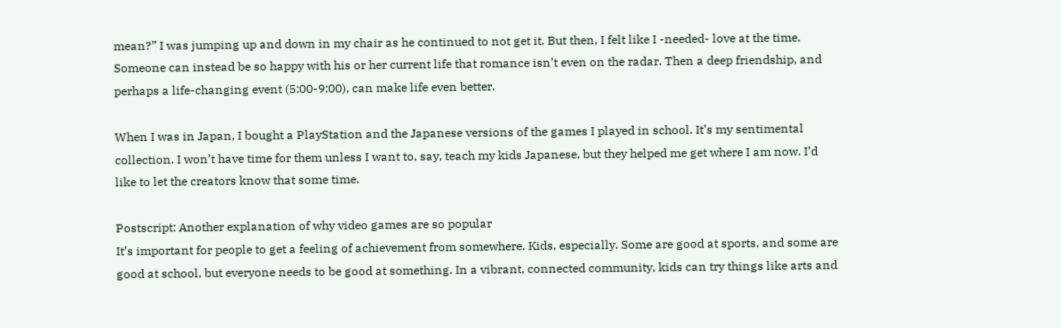mean?” I was jumping up and down in my chair as he continued to not get it. But then, I felt like I -needed- love at the time. Someone can instead be so happy with his or her current life that romance isn’t even on the radar. Then a deep friendship, and perhaps a life-changing event (5:00-9:00), can make life even better.

When I was in Japan, I bought a PlayStation and the Japanese versions of the games I played in school. It’s my sentimental collection. I won’t have time for them unless I want to, say, teach my kids Japanese, but they helped me get where I am now. I’d like to let the creators know that some time.

Postscript: Another explanation of why video games are so popular
It’s important for people to get a feeling of achievement from somewhere. Kids, especially. Some are good at sports, and some are good at school, but everyone needs to be good at something. In a vibrant, connected community, kids can try things like arts and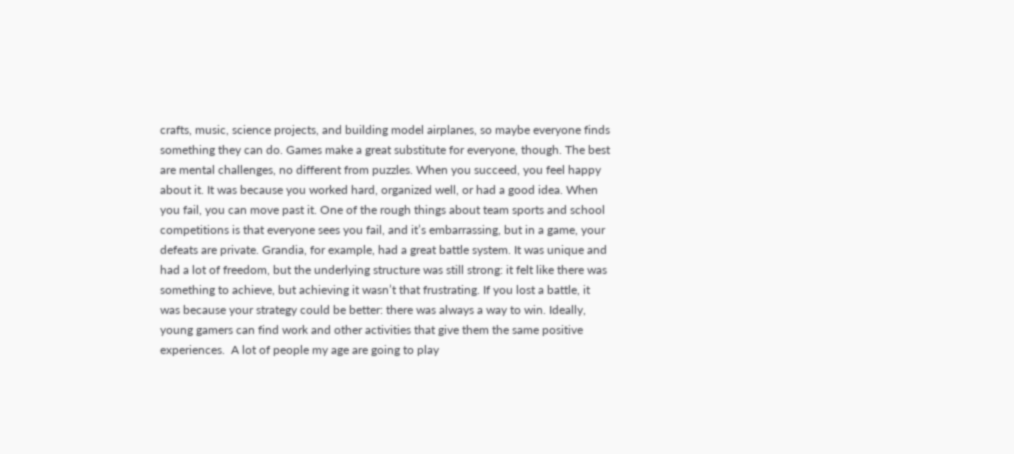crafts, music, science projects, and building model airplanes, so maybe everyone finds something they can do. Games make a great substitute for everyone, though. The best are mental challenges, no different from puzzles. When you succeed, you feel happy about it. It was because you worked hard, organized well, or had a good idea. When you fail, you can move past it. One of the rough things about team sports and school competitions is that everyone sees you fail, and it’s embarrassing, but in a game, your defeats are private. Grandia, for example, had a great battle system. It was unique and had a lot of freedom, but the underlying structure was still strong: it felt like there was something to achieve, but achieving it wasn’t that frustrating. If you lost a battle, it was because your strategy could be better: there was always a way to win. Ideally, young gamers can find work and other activities that give them the same positive experiences.  A lot of people my age are going to play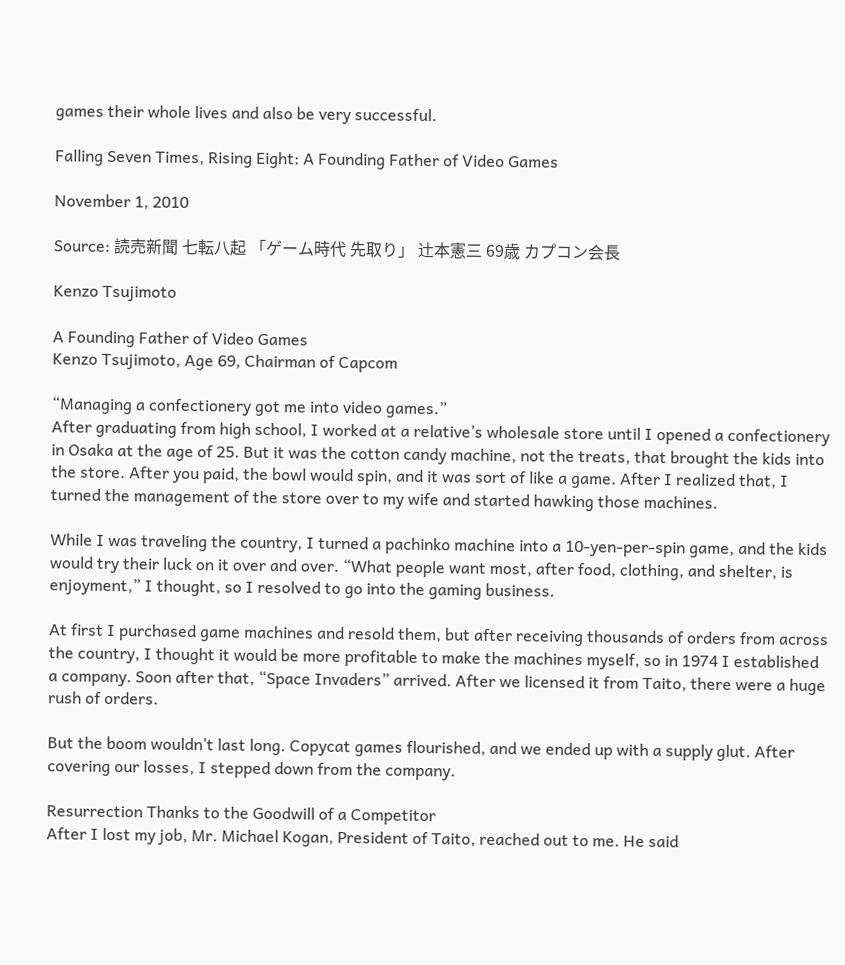games their whole lives and also be very successful.

Falling Seven Times, Rising Eight: A Founding Father of Video Games

November 1, 2010

Source: 読売新聞 七転八起 「ゲーム時代 先取り」 辻本憲三 69歳 カプコン会長

Kenzo Tsujimoto

A Founding Father of Video Games
Kenzo Tsujimoto, Age 69, Chairman of Capcom

“Managing a confectionery got me into video games.”
After graduating from high school, I worked at a relative’s wholesale store until I opened a confectionery in Osaka at the age of 25. But it was the cotton candy machine, not the treats, that brought the kids into the store. After you paid, the bowl would spin, and it was sort of like a game. After I realized that, I turned the management of the store over to my wife and started hawking those machines.

While I was traveling the country, I turned a pachinko machine into a 10-yen-per-spin game, and the kids would try their luck on it over and over. “What people want most, after food, clothing, and shelter, is enjoyment,” I thought, so I resolved to go into the gaming business.

At first I purchased game machines and resold them, but after receiving thousands of orders from across the country, I thought it would be more profitable to make the machines myself, so in 1974 I established a company. Soon after that, “Space Invaders” arrived. After we licensed it from Taito, there were a huge rush of orders.

But the boom wouldn’t last long. Copycat games flourished, and we ended up with a supply glut. After covering our losses, I stepped down from the company.

Resurrection Thanks to the Goodwill of a Competitor
After I lost my job, Mr. Michael Kogan, President of Taito, reached out to me. He said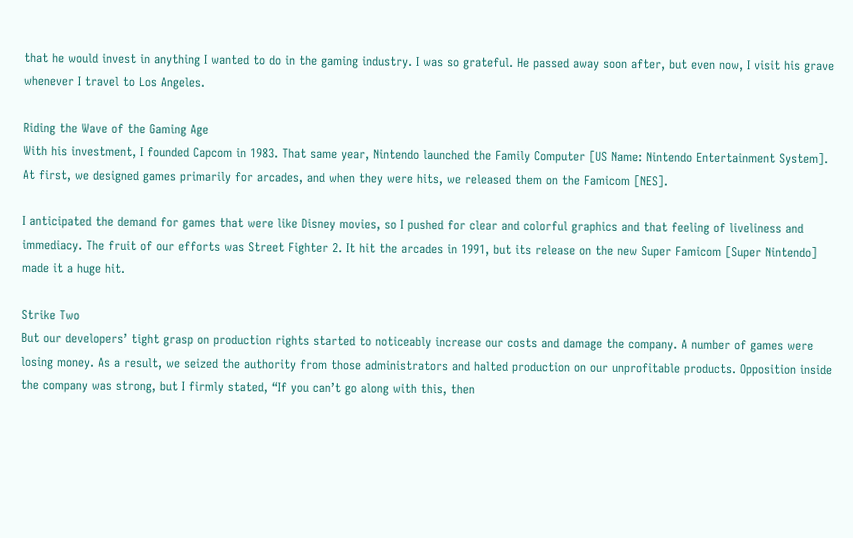that he would invest in anything I wanted to do in the gaming industry. I was so grateful. He passed away soon after, but even now, I visit his grave whenever I travel to Los Angeles.

Riding the Wave of the Gaming Age
With his investment, I founded Capcom in 1983. That same year, Nintendo launched the Family Computer [US Name: Nintendo Entertainment System]. At first, we designed games primarily for arcades, and when they were hits, we released them on the Famicom [NES].

I anticipated the demand for games that were like Disney movies, so I pushed for clear and colorful graphics and that feeling of liveliness and immediacy. The fruit of our efforts was Street Fighter 2. It hit the arcades in 1991, but its release on the new Super Famicom [Super Nintendo] made it a huge hit.

Strike Two
But our developers’ tight grasp on production rights started to noticeably increase our costs and damage the company. A number of games were losing money. As a result, we seized the authority from those administrators and halted production on our unprofitable products. Opposition inside the company was strong, but I firmly stated, “If you can’t go along with this, then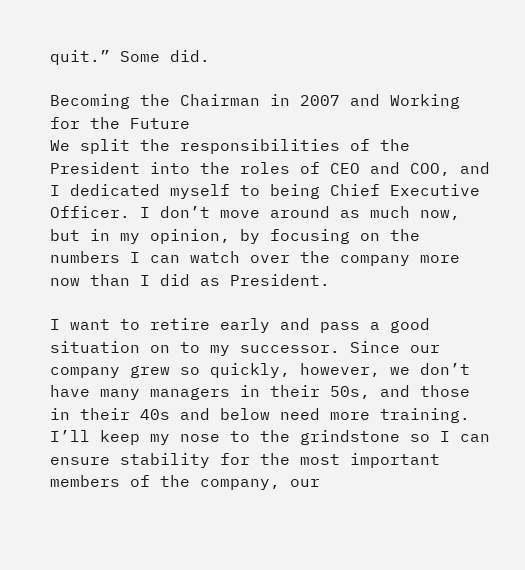quit.” Some did.

Becoming the Chairman in 2007 and Working for the Future
We split the responsibilities of the President into the roles of CEO and COO, and I dedicated myself to being Chief Executive Officer. I don’t move around as much now, but in my opinion, by focusing on the numbers I can watch over the company more now than I did as President.

I want to retire early and pass a good situation on to my successor. Since our company grew so quickly, however, we don’t have many managers in their 50s, and those in their 40s and below need more training. I’ll keep my nose to the grindstone so I can ensure stability for the most important members of the company, our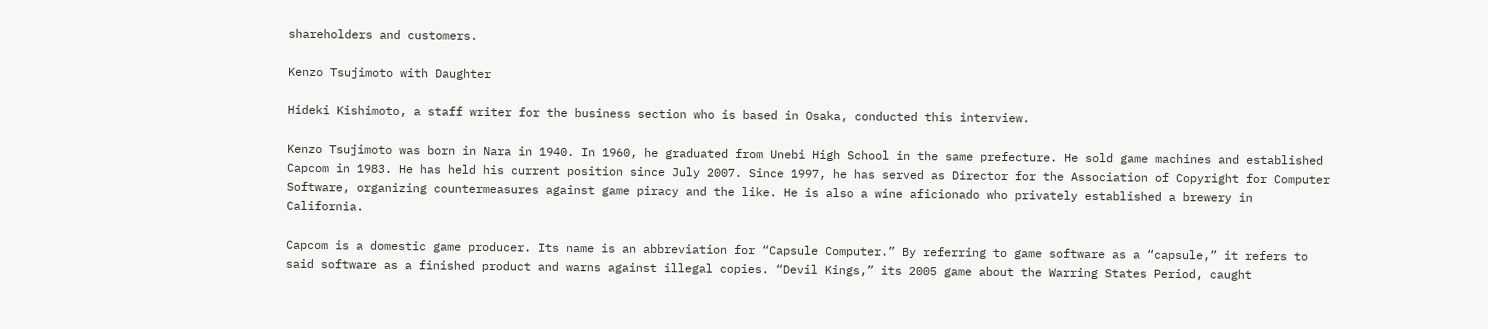shareholders and customers.

Kenzo Tsujimoto with Daughter

Hideki Kishimoto, a staff writer for the business section who is based in Osaka, conducted this interview.

Kenzo Tsujimoto was born in Nara in 1940. In 1960, he graduated from Unebi High School in the same prefecture. He sold game machines and established Capcom in 1983. He has held his current position since July 2007. Since 1997, he has served as Director for the Association of Copyright for Computer Software, organizing countermeasures against game piracy and the like. He is also a wine aficionado who privately established a brewery in California.

Capcom is a domestic game producer. Its name is an abbreviation for “Capsule Computer.” By referring to game software as a “capsule,” it refers to said software as a finished product and warns against illegal copies. “Devil Kings,” its 2005 game about the Warring States Period, caught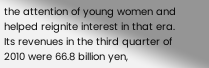the attention of young women and helped reignite interest in that era. Its revenues in the third quarter of 2010 were 66.8 billion yen,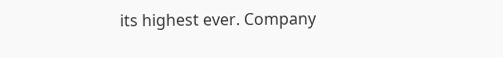its highest ever. Company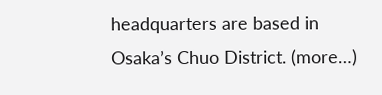headquarters are based in Osaka’s Chuo District. (more…)